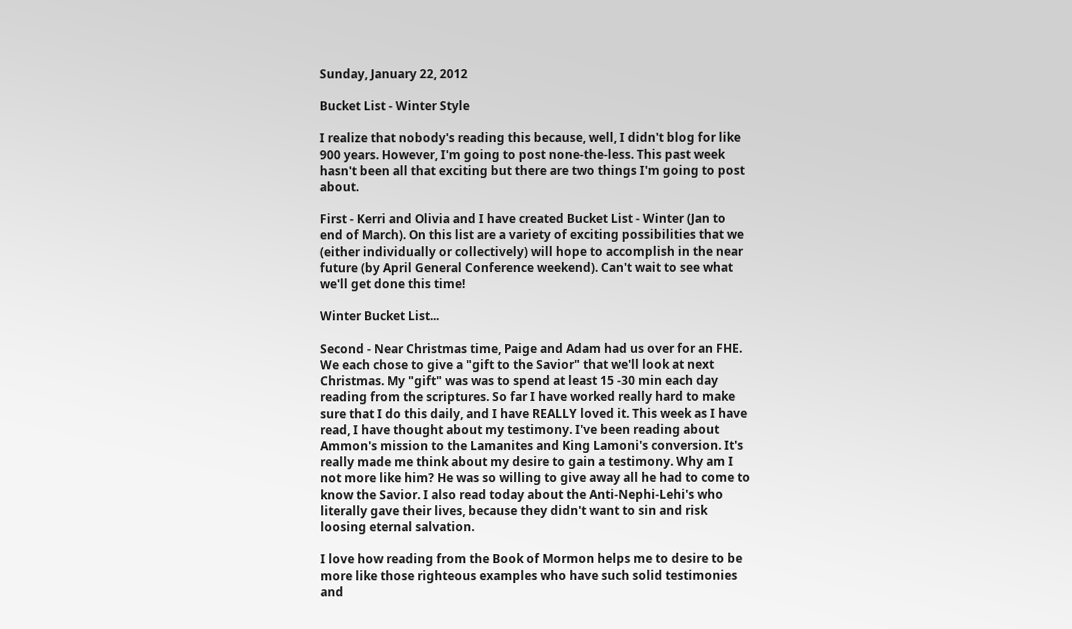Sunday, January 22, 2012

Bucket List - Winter Style

I realize that nobody's reading this because, well, I didn't blog for like 900 years. However, I'm going to post none-the-less. This past week hasn't been all that exciting but there are two things I'm going to post about.

First - Kerri and Olivia and I have created Bucket List - Winter (Jan to end of March). On this list are a variety of exciting possibilities that we (either individually or collectively) will hope to accomplish in the near future (by April General Conference weekend). Can't wait to see what we'll get done this time!

Winter Bucket List...

Second - Near Christmas time, Paige and Adam had us over for an FHE. We each chose to give a "gift to the Savior" that we'll look at next Christmas. My "gift" was was to spend at least 15 -30 min each day reading from the scriptures. So far I have worked really hard to make sure that I do this daily, and I have REALLY loved it. This week as I have read, I have thought about my testimony. I've been reading about Ammon's mission to the Lamanites and King Lamoni's conversion. It's really made me think about my desire to gain a testimony. Why am I not more like him? He was so willing to give away all he had to come to know the Savior. I also read today about the Anti-Nephi-Lehi's who literally gave their lives, because they didn't want to sin and risk loosing eternal salvation.

I love how reading from the Book of Mormon helps me to desire to be more like those righteous examples who have such solid testimonies and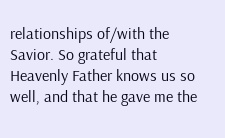relationships of/with the Savior. So grateful that Heavenly Father knows us so well, and that he gave me the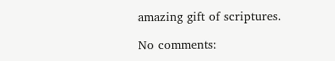amazing gift of scriptures.

No comments: